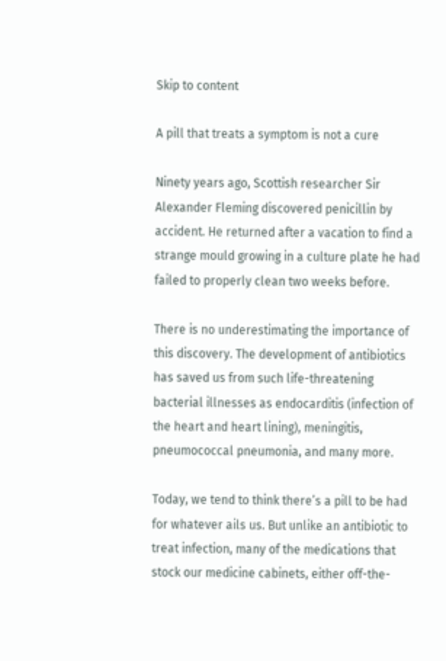Skip to content

A pill that treats a symptom is not a cure

Ninety years ago, Scottish researcher Sir Alexander Fleming discovered penicillin by accident. He returned after a vacation to find a strange mould growing in a culture plate he had failed to properly clean two weeks before.

There is no underestimating the importance of this discovery. The development of antibiotics has saved us from such life-threatening bacterial illnesses as endocarditis (infection of the heart and heart lining), meningitis, pneumococcal pneumonia, and many more.

Today, we tend to think there’s a pill to be had for whatever ails us. But unlike an antibiotic to treat infection, many of the medications that stock our medicine cabinets, either off-the-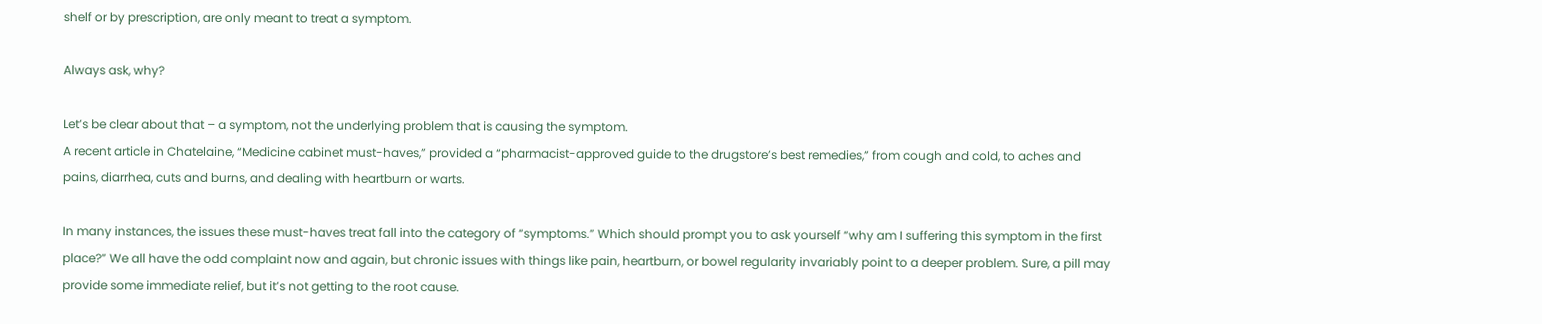shelf or by prescription, are only meant to treat a symptom.

Always ask, why?

Let’s be clear about that – a symptom, not the underlying problem that is causing the symptom.
A recent article in Chatelaine, “Medicine cabinet must-haves,” provided a “pharmacist-approved guide to the drugstore’s best remedies,” from cough and cold, to aches and pains, diarrhea, cuts and burns, and dealing with heartburn or warts.

In many instances, the issues these must-haves treat fall into the category of “symptoms.” Which should prompt you to ask yourself “why am I suffering this symptom in the first place?” We all have the odd complaint now and again, but chronic issues with things like pain, heartburn, or bowel regularity invariably point to a deeper problem. Sure, a pill may provide some immediate relief, but it’s not getting to the root cause.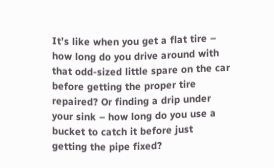It’s like when you get a flat tire – how long do you drive around with that odd-sized little spare on the car before getting the proper tire repaired? Or finding a drip under your sink – how long do you use a bucket to catch it before just getting the pipe fixed?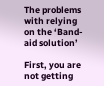The problems with relying on the ‘Band-aid solution’

First, you are not getting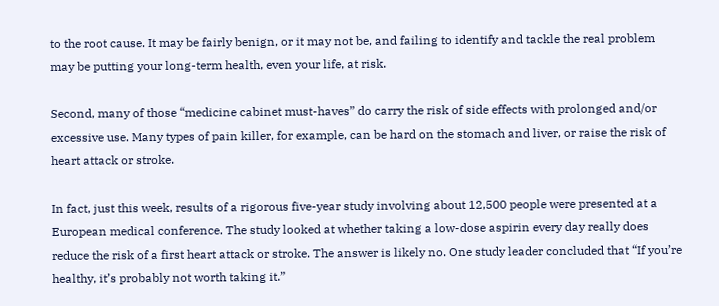to the root cause. It may be fairly benign, or it may not be, and failing to identify and tackle the real problem may be putting your long-term health, even your life, at risk.

Second, many of those “medicine cabinet must-haves” do carry the risk of side effects with prolonged and/or excessive use. Many types of pain killer, for example, can be hard on the stomach and liver, or raise the risk of heart attack or stroke.

In fact, just this week, results of a rigorous five-year study involving about 12,500 people were presented at a European medical conference. The study looked at whether taking a low-dose aspirin every day really does reduce the risk of a first heart attack or stroke. The answer is likely no. One study leader concluded that “If you’re healthy, it’s probably not worth taking it.”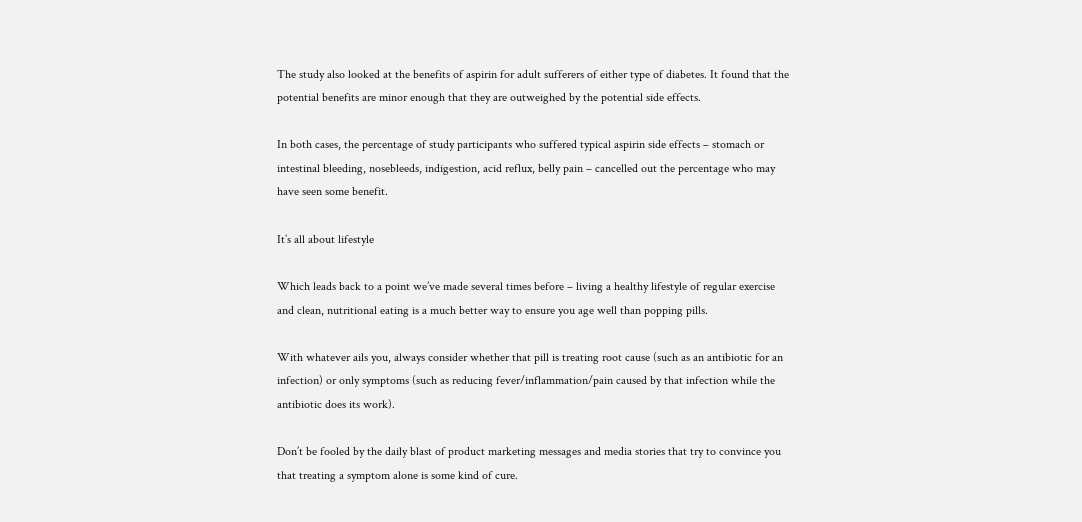The study also looked at the benefits of aspirin for adult sufferers of either type of diabetes. It found that the potential benefits are minor enough that they are outweighed by the potential side effects.

In both cases, the percentage of study participants who suffered typical aspirin side effects – stomach or intestinal bleeding, nosebleeds, indigestion, acid reflux, belly pain – cancelled out the percentage who may have seen some benefit.

It’s all about lifestyle

Which leads back to a point we’ve made several times before – living a healthy lifestyle of regular exercise and clean, nutritional eating is a much better way to ensure you age well than popping pills.

With whatever ails you, always consider whether that pill is treating root cause (such as an antibiotic for an infection) or only symptoms (such as reducing fever/inflammation/pain caused by that infection while the antibiotic does its work).

Don’t be fooled by the daily blast of product marketing messages and media stories that try to convince you that treating a symptom alone is some kind of cure.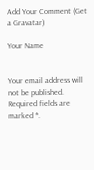Add Your Comment (Get a Gravatar)

Your Name


Your email address will not be published. Required fields are marked *.